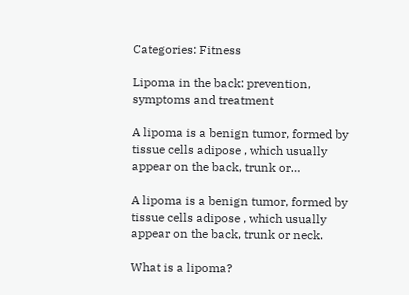Categories: Fitness

Lipoma in the back: prevention, symptoms and treatment

A lipoma is a benign tumor, formed by tissue cells adipose , which usually appear on the back, trunk or…

A lipoma is a benign tumor, formed by tissue cells adipose , which usually appear on the back, trunk or neck.

What is a lipoma?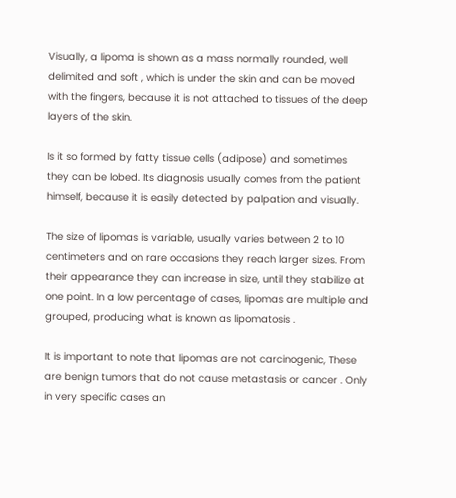Visually, a lipoma is shown as a mass normally rounded, well delimited and soft , which is under the skin and can be moved with the fingers, because it is not attached to tissues of the deep layers of the skin.

Is it so formed by fatty tissue cells (adipose) and sometimes they can be lobed. Its diagnosis usually comes from the patient himself, because it is easily detected by palpation and visually.

The size of lipomas is variable, usually varies between 2 to 10 centimeters and on rare occasions they reach larger sizes. From their appearance they can increase in size, until they stabilize at one point. In a low percentage of cases, lipomas are multiple and grouped, producing what is known as lipomatosis .

It is important to note that lipomas are not carcinogenic, These are benign tumors that do not cause metastasis or cancer . Only in very specific cases an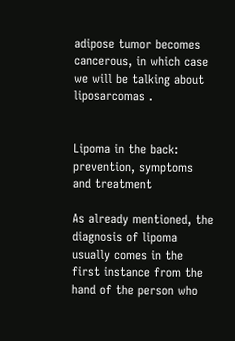adipose tumor becomes cancerous, in which case we will be talking about liposarcomas .


Lipoma in the back: prevention, symptoms and treatment

As already mentioned, the diagnosis of lipoma usually comes in the first instance from the hand of the person who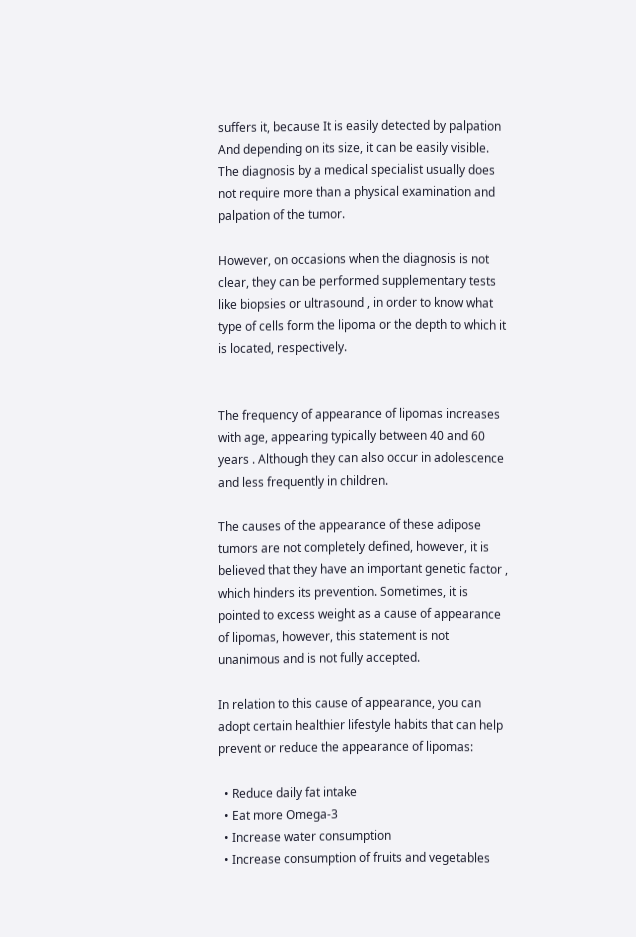suffers it, because It is easily detected by palpation And depending on its size, it can be easily visible. The diagnosis by a medical specialist usually does not require more than a physical examination and palpation of the tumor.

However, on occasions when the diagnosis is not clear, they can be performed supplementary tests like biopsies or ultrasound , in order to know what type of cells form the lipoma or the depth to which it is located, respectively.


The frequency of appearance of lipomas increases with age, appearing typically between 40 and 60 years . Although they can also occur in adolescence and less frequently in children.

The causes of the appearance of these adipose tumors are not completely defined, however, it is believed that they have an important genetic factor , which hinders its prevention. Sometimes, it is pointed to excess weight as a cause of appearance of lipomas, however, this statement is not unanimous and is not fully accepted.

In relation to this cause of appearance, you can adopt certain healthier lifestyle habits that can help prevent or reduce the appearance of lipomas:

  • Reduce daily fat intake
  • Eat more Omega-3
  • Increase water consumption
  • Increase consumption of fruits and vegetables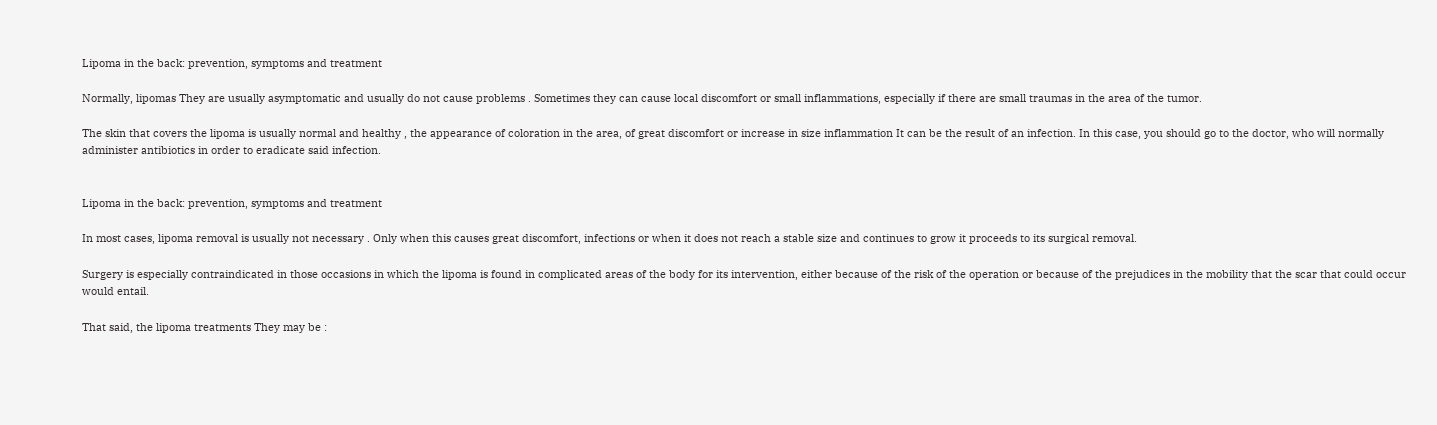Lipoma in the back: prevention, symptoms and treatment

Normally, lipomas They are usually asymptomatic and usually do not cause problems . Sometimes they can cause local discomfort or small inflammations, especially if there are small traumas in the area of the tumor.

The skin that covers the lipoma is usually normal and healthy , the appearance of coloration in the area, of great discomfort or increase in size inflammation It can be the result of an infection. In this case, you should go to the doctor, who will normally administer antibiotics in order to eradicate said infection.


Lipoma in the back: prevention, symptoms and treatment

In most cases, lipoma removal is usually not necessary . Only when this causes great discomfort, infections or when it does not reach a stable size and continues to grow it proceeds to its surgical removal.

Surgery is especially contraindicated in those occasions in which the lipoma is found in complicated areas of the body for its intervention, either because of the risk of the operation or because of the prejudices in the mobility that the scar that could occur would entail.

That said, the lipoma treatments They may be :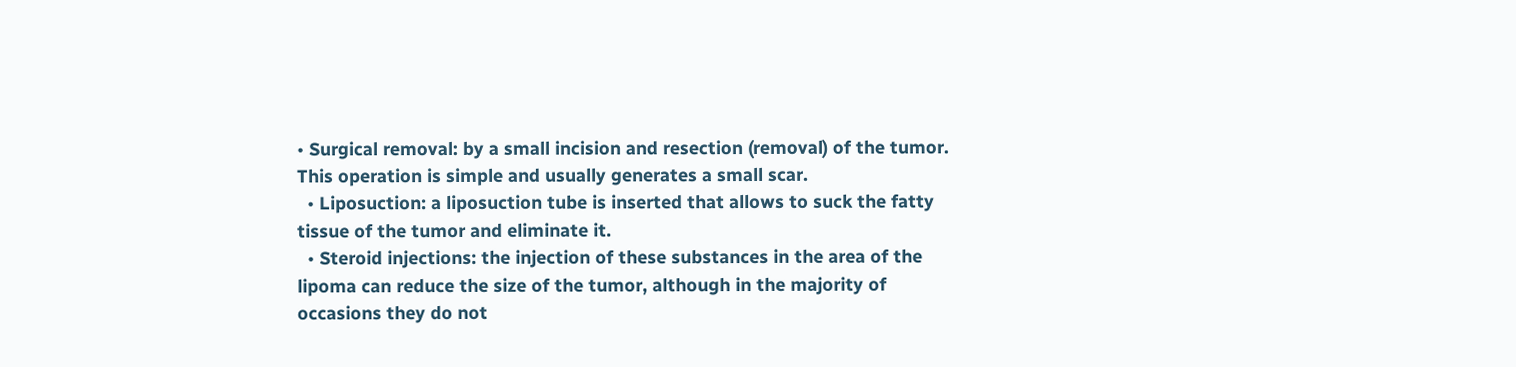• Surgical removal: by a small incision and resection (removal) of the tumor. This operation is simple and usually generates a small scar.
  • Liposuction: a liposuction tube is inserted that allows to suck the fatty tissue of the tumor and eliminate it.
  • Steroid injections: the injection of these substances in the area of the lipoma can reduce the size of the tumor, although in the majority of occasions they do not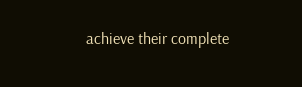achieve their complete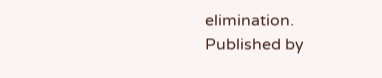elimination.
Published by